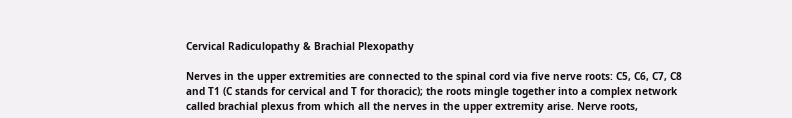Cervical Radiculopathy & Brachial Plexopathy

Nerves in the upper extremities are connected to the spinal cord via five nerve roots: C5, C6, C7, C8 and T1 (C stands for cervical and T for thoracic); the roots mingle together into a complex network called brachial plexus from which all the nerves in the upper extremity arise. Nerve roots,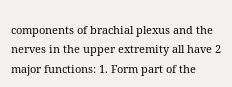components of brachial plexus and the nerves in the upper extremity all have 2 major functions: 1. Form part of the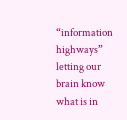“information highways” letting our brain know what is in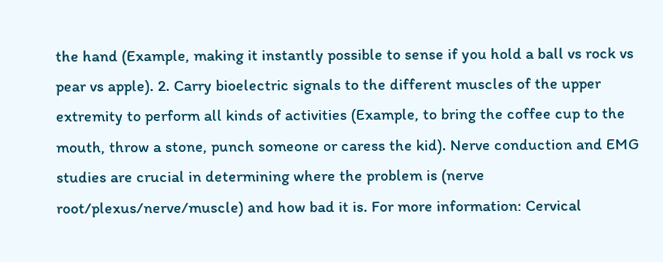the hand (Example, making it instantly possible to sense if you hold a ball vs rock vs pear vs apple). 2. Carry bioelectric signals to the different muscles of the upper extremity to perform all kinds of activities (Example, to bring the coffee cup to the mouth, throw a stone, punch someone or caress the kid). Nerve conduction and EMG studies are crucial in determining where the problem is (nerve root/plexus/nerve/muscle) and how bad it is. For more information: Cervical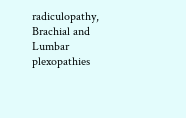radiculopathy, Brachial and Lumbar plexopathies